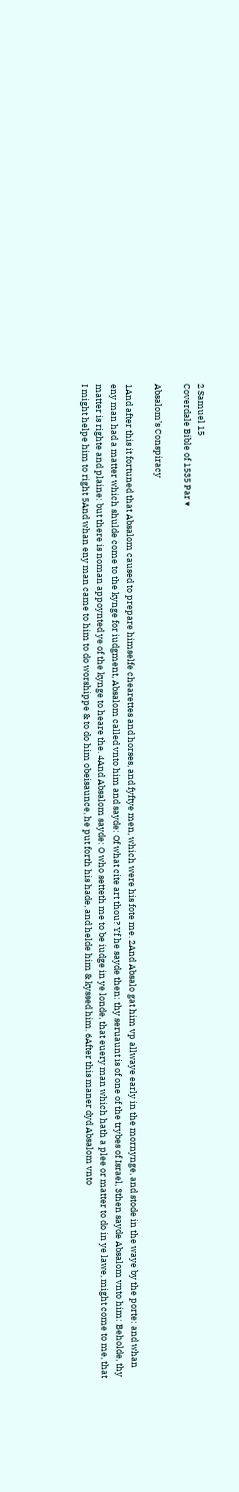2 Samuel 15
Coverdale Bible of 1535 Par ▾

Absalom’s Conspiracy

1And after this it fortuned that Absalom caused to prepare himselfe chearettes and horses, and fyftye men, which were his fote me. 2And Absalo gat him vp allwaye early in the mornynge, and stode in the waye by the porte: and whan eny man had a matter which shulde come to the kynge for iudgment, Absalom called vnto him and sayde: Of what cite art thou? Yf he sayde then: thy seruaunt is of one of the trybes of Israel, 3then sayde Absalom vnto him: Beholde, thy matter is righte and plaine: but there is noman appoynted ye of the kynge to heare the. 4And Absalom sayde: O who setteth me to be iudge in ye londe, that euery man which hath a plee or matter to do in ye lawe, might come to me, that I might helpe him to right 5And whan eny man came to him to do worshippe & to do him obeisaunce, he put forth his hade, and helde him & kyssed him. 6After this maner dyd Absalom vnto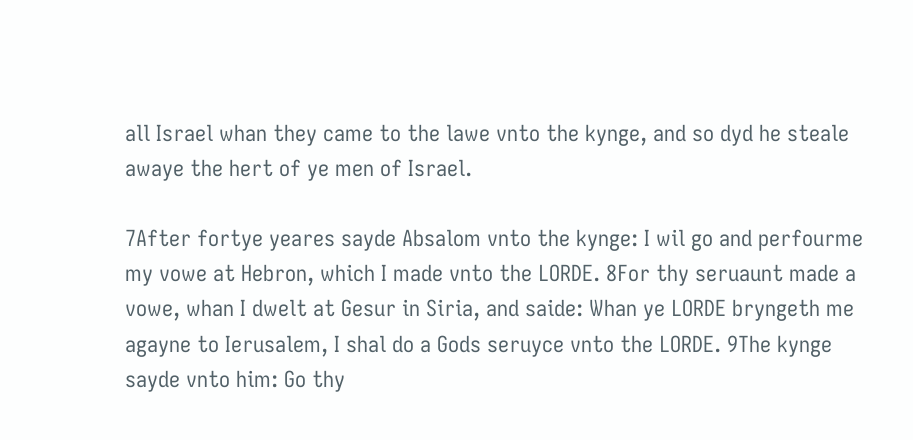all Israel whan they came to the lawe vnto the kynge, and so dyd he steale awaye the hert of ye men of Israel.

7After fortye yeares sayde Absalom vnto the kynge: I wil go and perfourme my vowe at Hebron, which I made vnto the LORDE. 8For thy seruaunt made a vowe, whan I dwelt at Gesur in Siria, and saide: Whan ye LORDE bryngeth me agayne to Ierusalem, I shal do a Gods seruyce vnto the LORDE. 9The kynge sayde vnto him: Go thy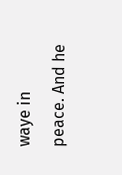waye in peace. And he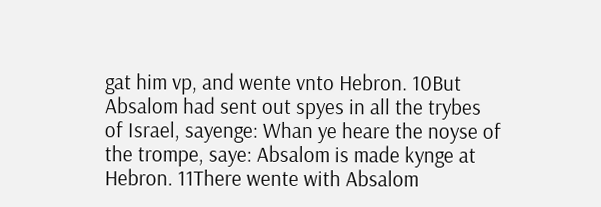gat him vp, and wente vnto Hebron. 10But Absalom had sent out spyes in all the trybes of Israel, sayenge: Whan ye heare the noyse of the trompe, saye: Absalom is made kynge at Hebron. 11There wente with Absalom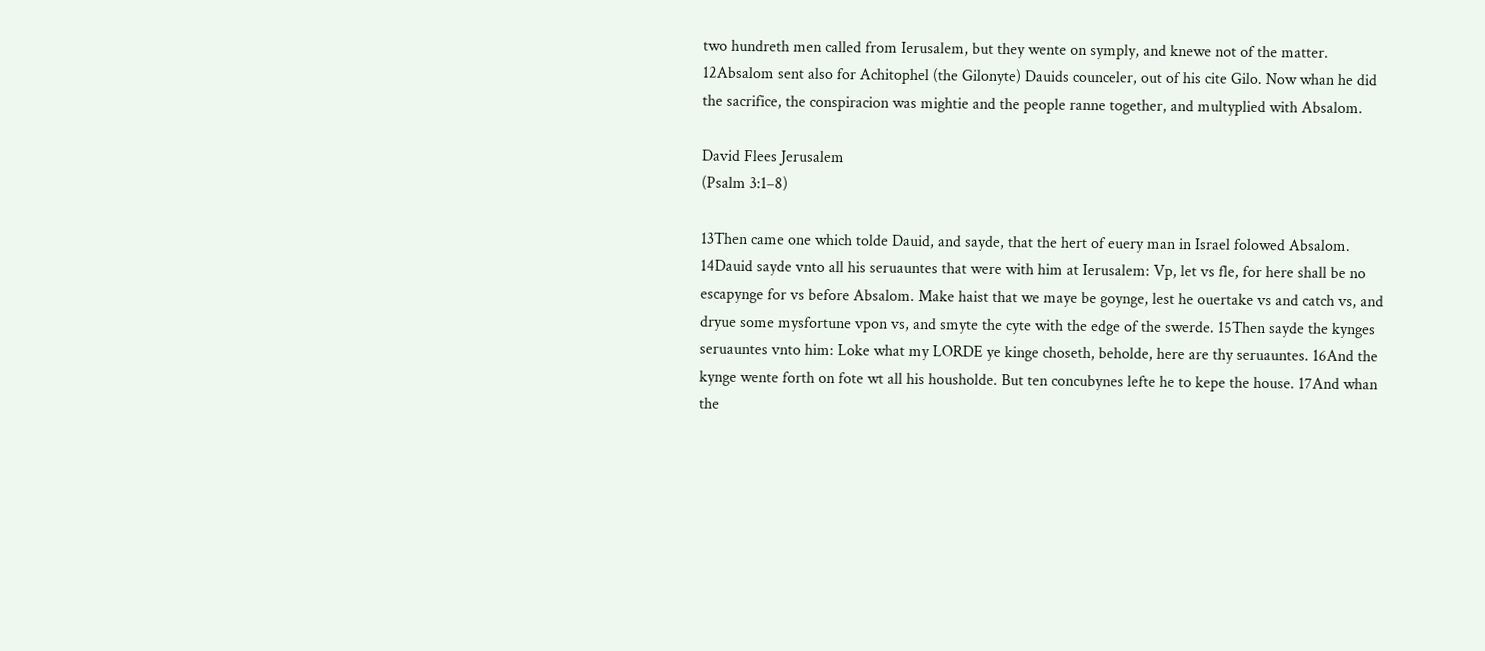two hundreth men called from Ierusalem, but they wente on symply, and knewe not of the matter. 12Absalom sent also for Achitophel (the Gilonyte) Dauids counceler, out of his cite Gilo. Now whan he did the sacrifice, the conspiracion was mightie and the people ranne together, and multyplied with Absalom.

David Flees Jerusalem
(Psalm 3:1–8)

13Then came one which tolde Dauid, and sayde, that the hert of euery man in Israel folowed Absalom. 14Dauid sayde vnto all his seruauntes that were with him at Ierusalem: Vp, let vs fle, for here shall be no escapynge for vs before Absalom. Make haist that we maye be goynge, lest he ouertake vs and catch vs, and dryue some mysfortune vpon vs, and smyte the cyte with the edge of the swerde. 15Then sayde the kynges seruauntes vnto him: Loke what my LORDE ye kinge choseth, beholde, here are thy seruauntes. 16And the kynge wente forth on fote wt all his housholde. But ten concubynes lefte he to kepe the house. 17And whan the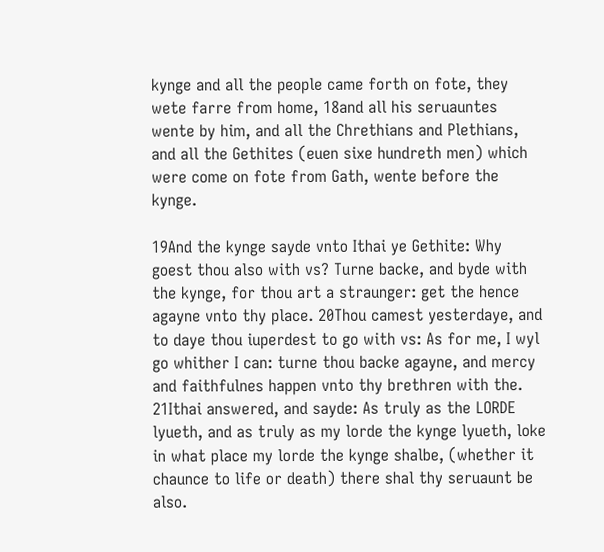kynge and all the people came forth on fote, they wete farre from home, 18and all his seruauntes wente by him, and all the Chrethians and Plethians, and all the Gethites (euen sixe hundreth men) which were come on fote from Gath, wente before the kynge.

19And the kynge sayde vnto Ithai ye Gethite: Why goest thou also with vs? Turne backe, and byde with the kynge, for thou art a straunger: get the hence agayne vnto thy place. 20Thou camest yesterdaye, and to daye thou iuperdest to go with vs: As for me, I wyl go whither I can: turne thou backe agayne, and mercy and faithfulnes happen vnto thy brethren with the. 21Ithai answered, and sayde: As truly as the LORDE lyueth, and as truly as my lorde the kynge lyueth, loke in what place my lorde the kynge shalbe, (whether it chaunce to life or death) there shal thy seruaunt be also.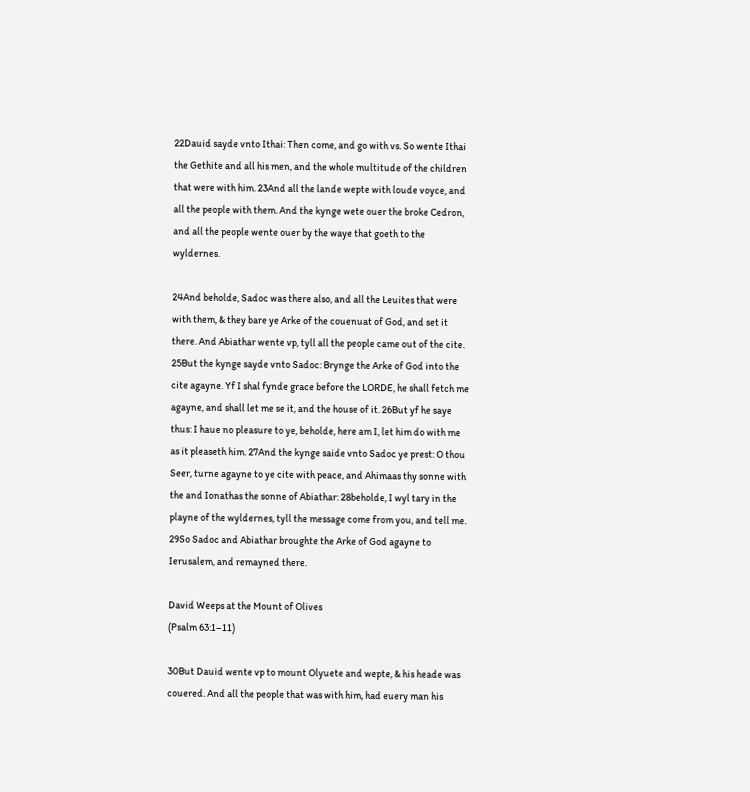22Dauid sayde vnto Ithai: Then come, and go with vs. So wente Ithai the Gethite and all his men, and the whole multitude of the children that were with him. 23And all the lande wepte with loude voyce, and all the people with them. And the kynge wete ouer the broke Cedron, and all the people wente ouer by the waye that goeth to the wyldernes.

24And beholde, Sadoc was there also, and all the Leuites that were with them, & they bare ye Arke of the couenuat of God, and set it there. And Abiathar wente vp, tyll all the people came out of the cite. 25But the kynge sayde vnto Sadoc: Brynge the Arke of God into the cite agayne. Yf I shal fynde grace before the LORDE, he shall fetch me agayne, and shall let me se it, and the house of it. 26But yf he saye thus: I haue no pleasure to ye, beholde, here am I, let him do with me as it pleaseth him. 27And the kynge saide vnto Sadoc ye prest: O thou Seer, turne agayne to ye cite with peace, and Ahimaas thy sonne with the and Ionathas the sonne of Abiathar: 28beholde, I wyl tary in the playne of the wyldernes, tyll the message come from you, and tell me. 29So Sadoc and Abiathar broughte the Arke of God agayne to Ierusalem, and remayned there.

David Weeps at the Mount of Olives
(Psalm 63:1–11)

30But Dauid wente vp to mount Olyuete and wepte, & his heade was couered. And all the people that was with him, had euery man his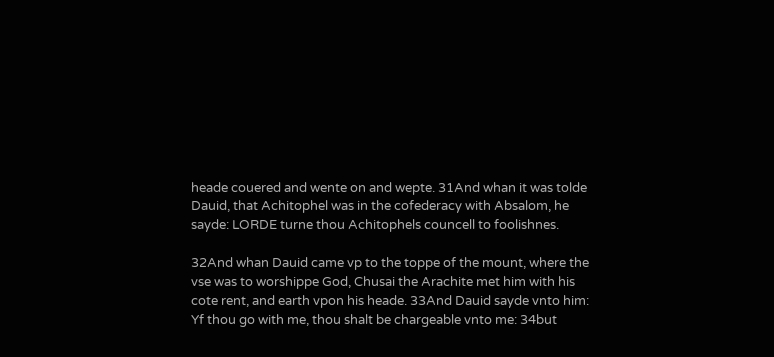heade couered and wente on and wepte. 31And whan it was tolde Dauid, that Achitophel was in the cofederacy with Absalom, he sayde: LORDE turne thou Achitophels councell to foolishnes.

32And whan Dauid came vp to the toppe of the mount, where the vse was to worshippe God, Chusai the Arachite met him with his cote rent, and earth vpon his heade. 33And Dauid sayde vnto him: Yf thou go with me, thou shalt be chargeable vnto me: 34but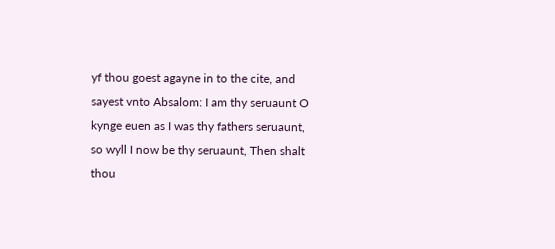yf thou goest agayne in to the cite, and sayest vnto Absalom: I am thy seruaunt O kynge euen as I was thy fathers seruaunt, so wyll I now be thy seruaunt, Then shalt thou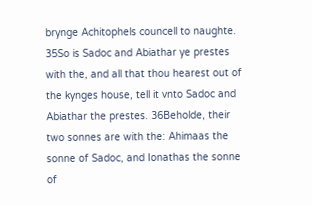brynge Achitophels councell to naughte. 35So is Sadoc and Abiathar ye prestes with the, and all that thou hearest out of the kynges house, tell it vnto Sadoc and Abiathar the prestes. 36Beholde, their two sonnes are with the: Ahimaas the sonne of Sadoc, and Ionathas the sonne of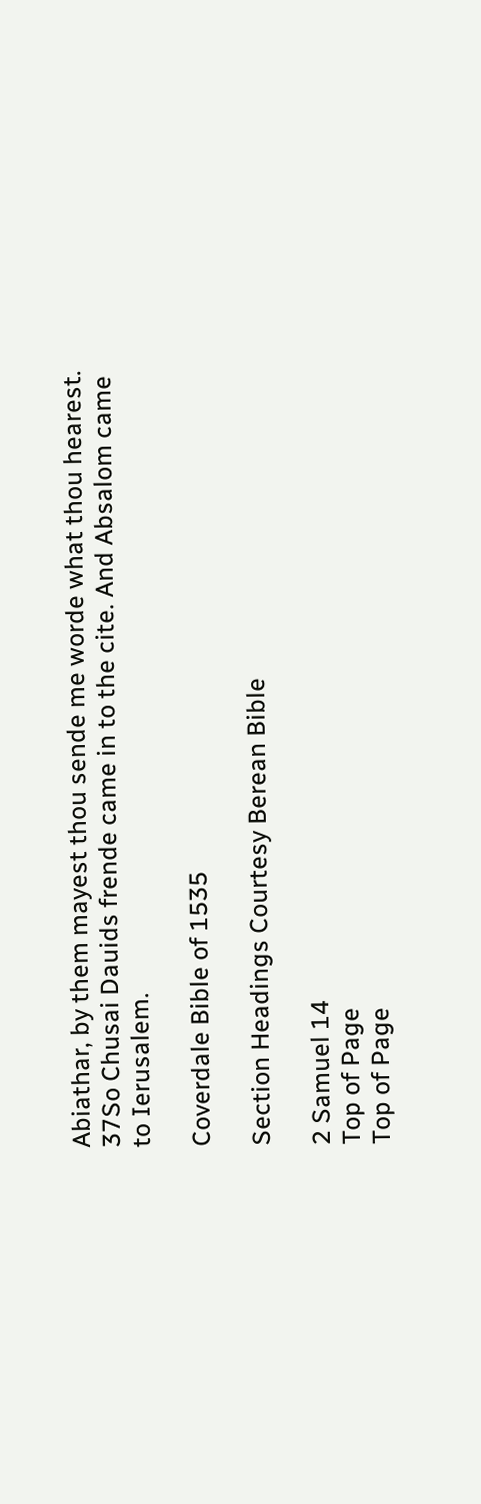Abiathar, by them mayest thou sende me worde what thou hearest. 37So Chusai Dauids frende came in to the cite. And Absalom came to Ierusalem.

Coverdale Bible of 1535

Section Headings Courtesy Berean Bible

2 Samuel 14
Top of Page
Top of Page